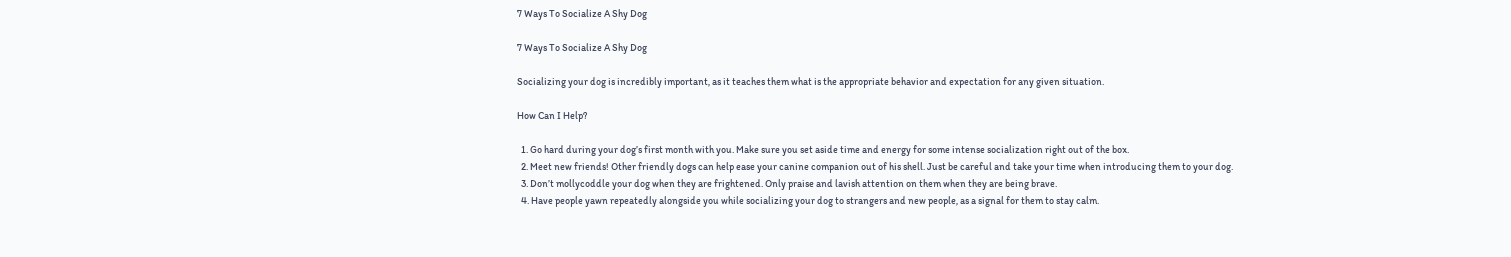7 Ways To Socialize A Shy Dog

7 Ways To Socialize A Shy Dog

Socializing your dog is incredibly important, as it teaches them what is the appropriate behavior and expectation for any given situation.

How Can I Help?

  1. Go hard during your dog’s first month with you. Make sure you set aside time and energy for some intense socialization right out of the box.
  2. Meet new friends! Other friendly dogs can help ease your canine companion out of his shell. Just be careful and take your time when introducing them to your dog.
  3. Don’t mollycoddle your dog when they are frightened. Only praise and lavish attention on them when they are being brave.
  4. Have people yawn repeatedly alongside you while socializing your dog to strangers and new people, as a signal for them to stay calm.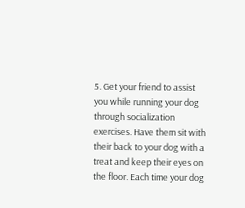5. Get your friend to assist you while running your dog through socialization exercises. Have them sit with their back to your dog with a treat and keep their eyes on the floor. Each time your dog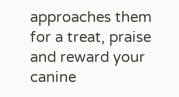approaches them for a treat, praise and reward your canine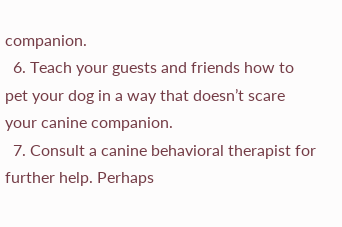companion.
  6. Teach your guests and friends how to pet your dog in a way that doesn’t scare your canine companion.
  7. Consult a canine behavioral therapist for further help. Perhaps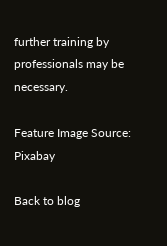further training by professionals may be necessary.

Feature Image Source: Pixabay

Back to blog